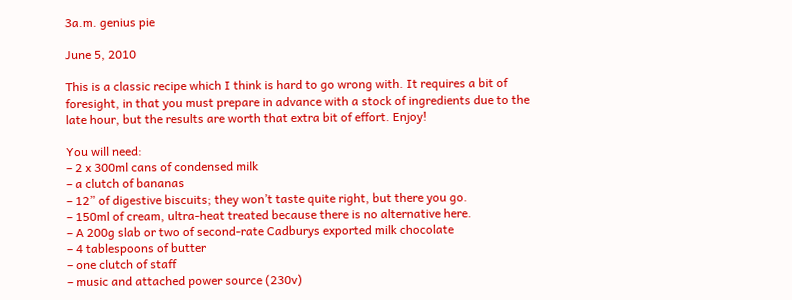3a.m. genius pie

June 5, 2010

This is a classic recipe which I think is hard to go wrong with. It requires a bit of foresight, in that you must prepare in advance with a stock of ingredients due to the late hour, but the results are worth that extra bit of effort. Enjoy!

You will need:
– 2 x 300ml cans of condensed milk
– a clutch of bananas
– 12” of digestive biscuits; they won’t taste quite right, but there you go.
– 150ml of cream, ultra-heat treated because there is no alternative here.
– A 200g slab or two of second-rate Cadburys exported milk chocolate
– 4 tablespoons of butter
– one clutch of staff
– music and attached power source (230v)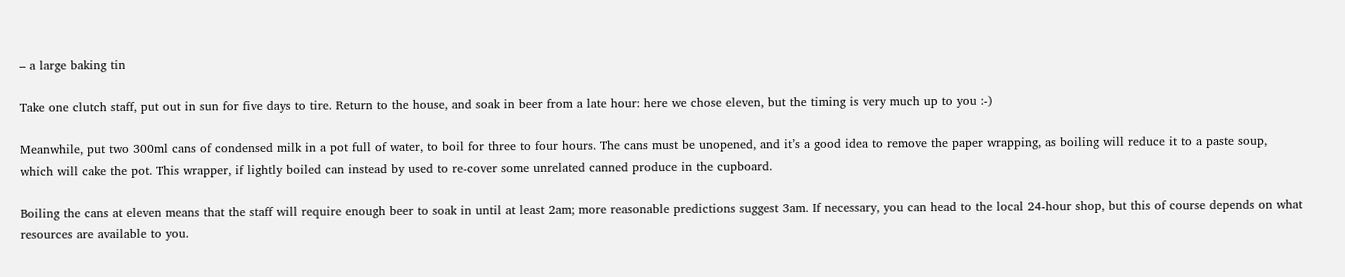– a large baking tin

Take one clutch staff, put out in sun for five days to tire. Return to the house, and soak in beer from a late hour: here we chose eleven, but the timing is very much up to you :-)

Meanwhile, put two 300ml cans of condensed milk in a pot full of water, to boil for three to four hours. The cans must be unopened, and it’s a good idea to remove the paper wrapping, as boiling will reduce it to a paste soup, which will cake the pot. This wrapper, if lightly boiled can instead by used to re-cover some unrelated canned produce in the cupboard.

Boiling the cans at eleven means that the staff will require enough beer to soak in until at least 2am; more reasonable predictions suggest 3am. If necessary, you can head to the local 24-hour shop, but this of course depends on what resources are available to you.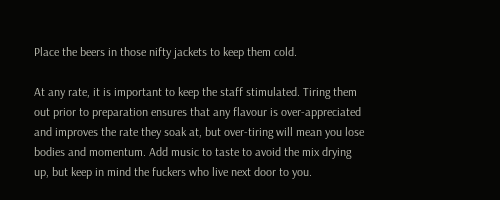Place the beers in those nifty jackets to keep them cold.

At any rate, it is important to keep the staff stimulated. Tiring them out prior to preparation ensures that any flavour is over-appreciated and improves the rate they soak at, but over-tiring will mean you lose bodies and momentum. Add music to taste to avoid the mix drying up, but keep in mind the fuckers who live next door to you.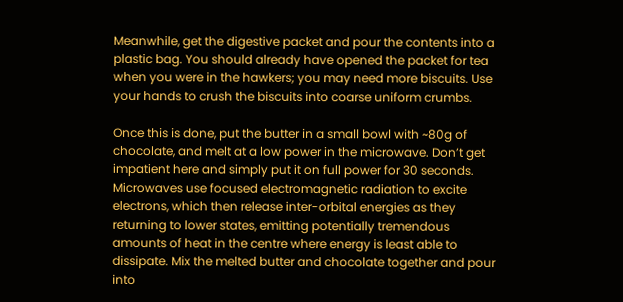Meanwhile, get the digestive packet and pour the contents into a plastic bag. You should already have opened the packet for tea when you were in the hawkers; you may need more biscuits. Use your hands to crush the biscuits into coarse uniform crumbs.

Once this is done, put the butter in a small bowl with ~80g of chocolate, and melt at a low power in the microwave. Don’t get impatient here and simply put it on full power for 30 seconds. Microwaves use focused electromagnetic radiation to excite electrons, which then release inter-orbital energies as they returning to lower states, emitting potentially tremendous amounts of heat in the centre where energy is least able to dissipate. Mix the melted butter and chocolate together and pour into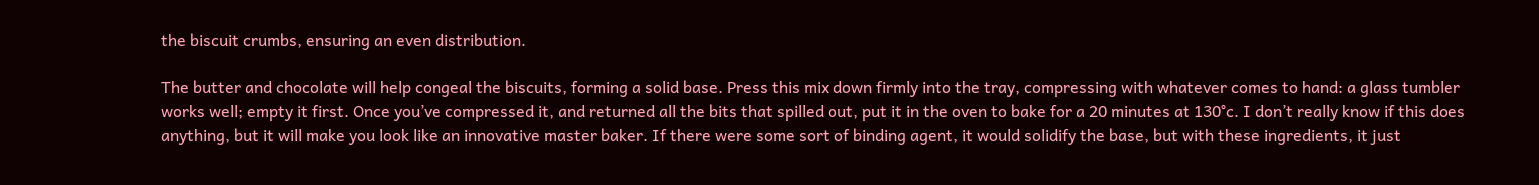the biscuit crumbs, ensuring an even distribution.

The butter and chocolate will help congeal the biscuits, forming a solid base. Press this mix down firmly into the tray, compressing with whatever comes to hand: a glass tumbler works well; empty it first. Once you’ve compressed it, and returned all the bits that spilled out, put it in the oven to bake for a 20 minutes at 130°c. I don’t really know if this does anything, but it will make you look like an innovative master baker. If there were some sort of binding agent, it would solidify the base, but with these ingredients, it just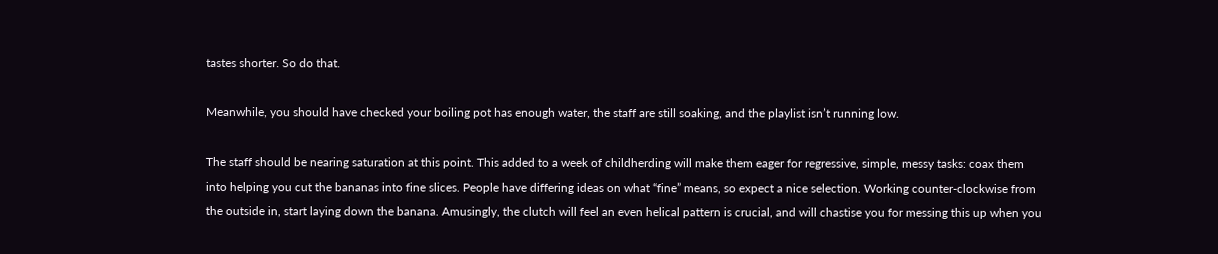tastes shorter. So do that.

Meanwhile, you should have checked your boiling pot has enough water, the staff are still soaking, and the playlist isn’t running low.

The staff should be nearing saturation at this point. This added to a week of childherding will make them eager for regressive, simple, messy tasks: coax them into helping you cut the bananas into fine slices. People have differing ideas on what “fine” means, so expect a nice selection. Working counter-clockwise from the outside in, start laying down the banana. Amusingly, the clutch will feel an even helical pattern is crucial, and will chastise you for messing this up when you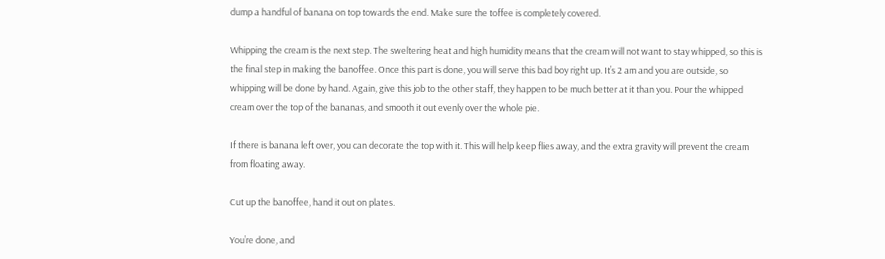dump a handful of banana on top towards the end. Make sure the toffee is completely covered.

Whipping the cream is the next step. The sweltering heat and high humidity means that the cream will not want to stay whipped, so this is the final step in making the banoffee. Once this part is done, you will serve this bad boy right up. It’s 2 am and you are outside, so whipping will be done by hand. Again, give this job to the other staff, they happen to be much better at it than you. Pour the whipped cream over the top of the bananas, and smooth it out evenly over the whole pie.

If there is banana left over, you can decorate the top with it. This will help keep flies away, and the extra gravity will prevent the cream from floating away.

Cut up the banoffee, hand it out on plates.

You’re done, and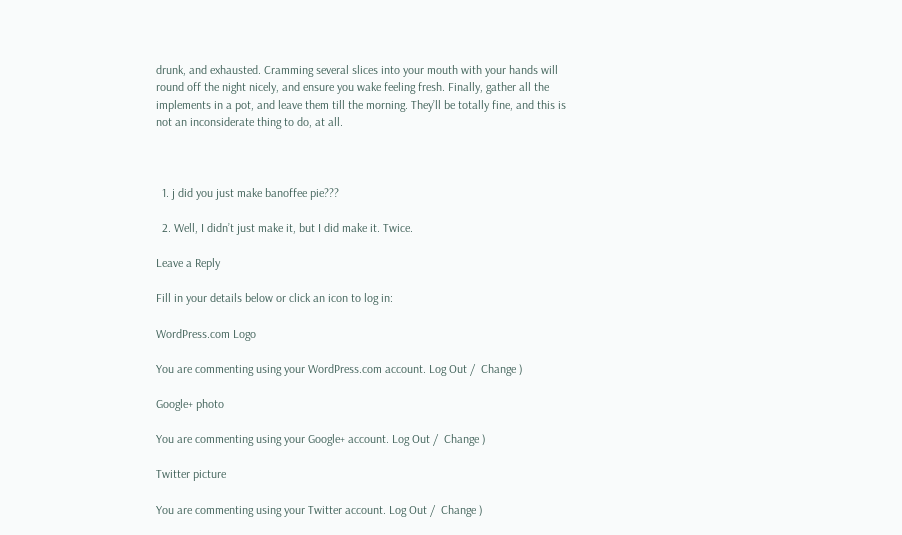drunk, and exhausted. Cramming several slices into your mouth with your hands will round off the night nicely, and ensure you wake feeling fresh. Finally, gather all the implements in a pot, and leave them till the morning. They’ll be totally fine, and this is not an inconsiderate thing to do, at all.



  1. j did you just make banoffee pie???

  2. Well, I didn’t just make it, but I did make it. Twice.

Leave a Reply

Fill in your details below or click an icon to log in:

WordPress.com Logo

You are commenting using your WordPress.com account. Log Out /  Change )

Google+ photo

You are commenting using your Google+ account. Log Out /  Change )

Twitter picture

You are commenting using your Twitter account. Log Out /  Change )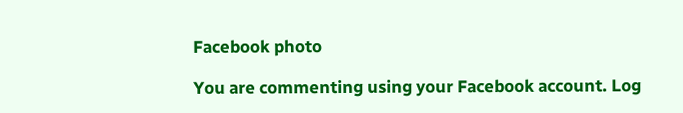Facebook photo

You are commenting using your Facebook account. Log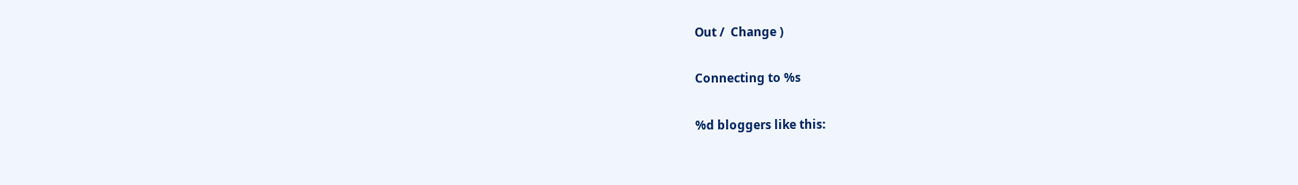Out /  Change )

Connecting to %s

%d bloggers like this: